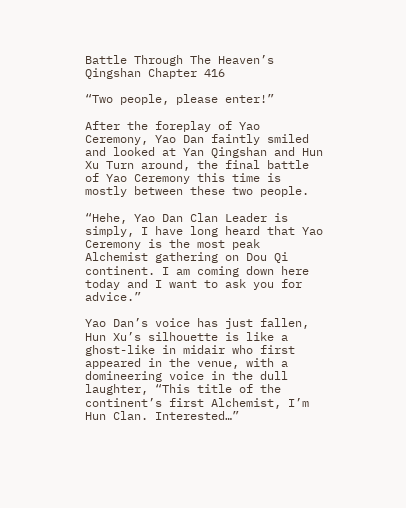Battle Through The Heaven’s Qingshan Chapter 416

“Two people, please enter!”

After the foreplay of Yao Ceremony, Yao Dan faintly smiled and looked at Yan Qingshan and Hun Xu Turn around, the final battle of Yao Ceremony this time is mostly between these two people.

“Hehe, Yao Dan Clan Leader is simply, I have long heard that Yao Ceremony is the most peak Alchemist gathering on Dou Qi continent. I am coming down here today and I want to ask you for advice.”

Yao Dan’s voice has just fallen, Hun Xu’s silhouette is like a ghost-like in midair who first appeared in the venue, with a domineering voice in the dull laughter, “This title of the continent’s first Alchemist, I’m Hun Clan. Interested…”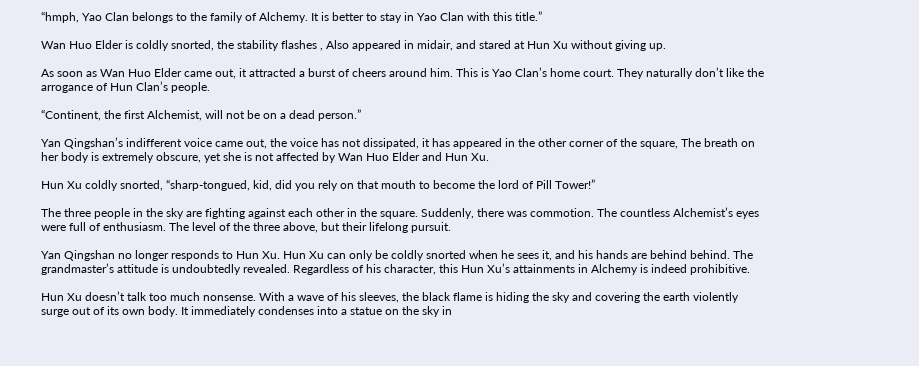“hmph, Yao Clan belongs to the family of Alchemy. It is better to stay in Yao Clan with this title.”

Wan Huo Elder is coldly snorted, the stability flashes , Also appeared in midair, and stared at Hun Xu without giving up.

As soon as Wan Huo Elder came out, it attracted a burst of cheers around him. This is Yao Clan’s home court. They naturally don’t like the arrogance of Hun Clan’s people.

“Continent, the first Alchemist, will not be on a dead person.”

Yan Qingshan’s indifferent voice came out, the voice has not dissipated, it has appeared in the other corner of the square, The breath on her body is extremely obscure, yet she is not affected by Wan Huo Elder and Hun Xu.

Hun Xu coldly snorted, “sharp-tongued, kid, did you rely on that mouth to become the lord of Pill Tower!”

The three people in the sky are fighting against each other in the square. Suddenly, there was commotion. The countless Alchemist’s eyes were full of enthusiasm. The level of the three above, but their lifelong pursuit.

Yan Qingshan no longer responds to Hun Xu. Hun Xu can only be coldly snorted when he sees it, and his hands are behind behind. The grandmaster’s attitude is undoubtedly revealed. Regardless of his character, this Hun Xu’s attainments in Alchemy is indeed prohibitive.

Hun Xu doesn’t talk too much nonsense. With a wave of his sleeves, the black flame is hiding the sky and covering the earth violently surge out of its own body. It immediately condenses into a statue on the sky in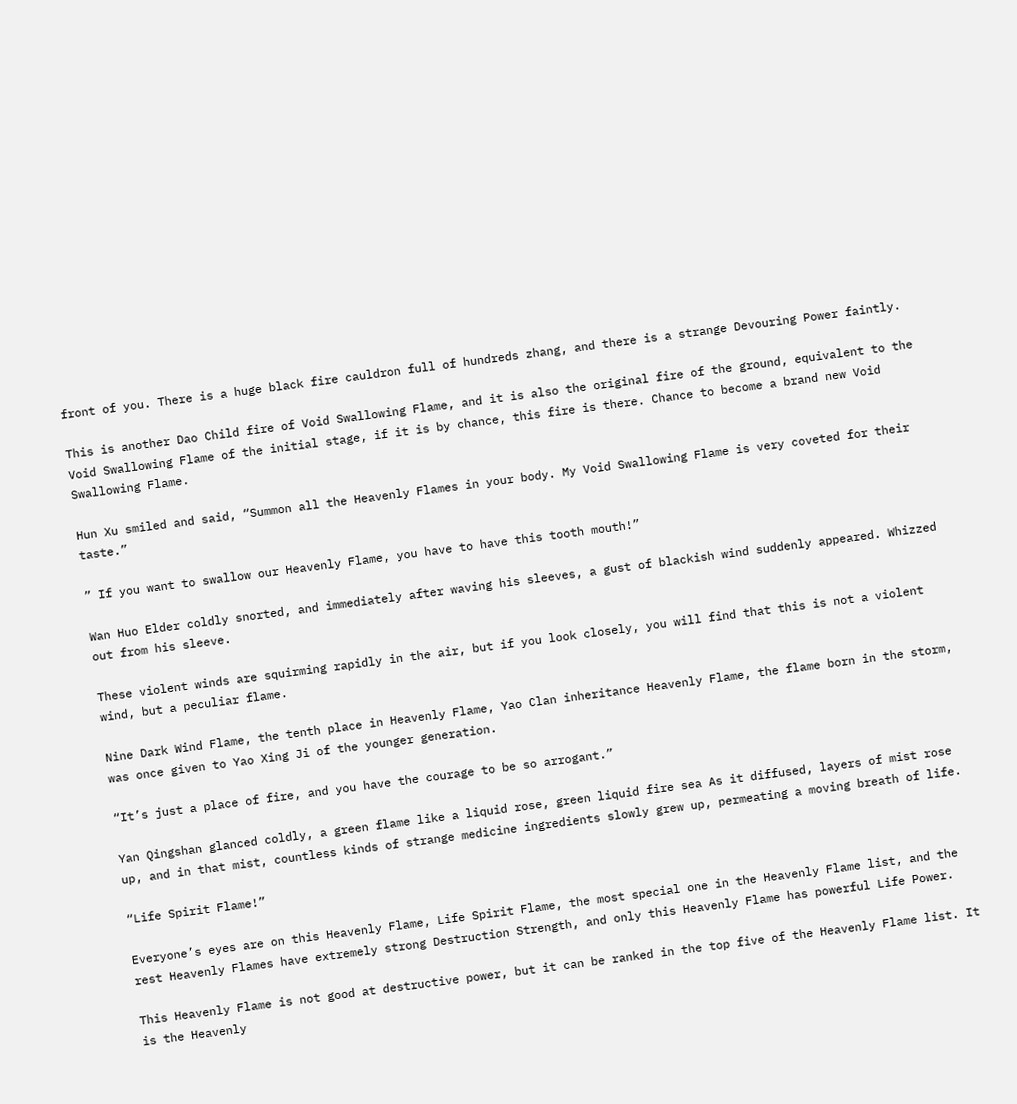front of you. There is a huge black fire cauldron full of hundreds zhang, and there is a strange Devouring Power faintly.

This is another Dao Child fire of Void Swallowing Flame, and it is also the original fire of the ground, equivalent to the Void Swallowing Flame of the initial stage, if it is by chance, this fire is there. Chance to become a brand new Void Swallowing Flame.

Hun Xu smiled and said, “Summon all the Heavenly Flames in your body. My Void Swallowing Flame is very coveted for their taste.”

” If you want to swallow our Heavenly Flame, you have to have this tooth mouth!”

Wan Huo Elder coldly snorted, and immediately after waving his sleeves, a gust of blackish wind suddenly appeared. Whizzed out from his sleeve.

These violent winds are squirming rapidly in the air, but if you look closely, you will find that this is not a violent wind, but a peculiar flame.

Nine Dark Wind Flame, the tenth place in Heavenly Flame, Yao Clan inheritance Heavenly Flame, the flame born in the storm, was once given to Yao Xing Ji of the younger generation.

“It’s just a place of fire, and you have the courage to be so arrogant.”

Yan Qingshan glanced coldly, a green flame like a liquid rose, green liquid fire sea As it diffused, layers of mist rose up, and in that mist, countless kinds of strange medicine ingredients slowly grew up, permeating a moving breath of life.

“Life Spirit Flame!”

Everyone’s eyes are on this Heavenly Flame, Life Spirit Flame, the most special one in the Heavenly Flame list, and the rest Heavenly Flames have extremely strong Destruction Strength, and only this Heavenly Flame has powerful Life Power.

This Heavenly Flame is not good at destructive power, but it can be ranked in the top five of the Heavenly Flame list. It is the Heavenly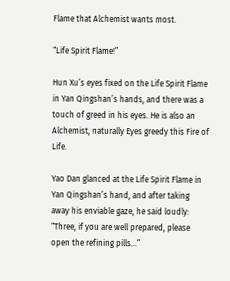Flame that Alchemist wants most.

“Life Spirit Flame!”

Hun Xu’s eyes fixed on the Life Spirit Flame in Yan Qingshan’s hands, and there was a touch of greed in his eyes. He is also an Alchemist, naturally Eyes greedy this Fire of Life.

Yao Dan glanced at the Life Spirit Flame in Yan Qingshan’s hand, and after taking away his enviable gaze, he said loudly: “Three, if you are well prepared, please open the refining pills…”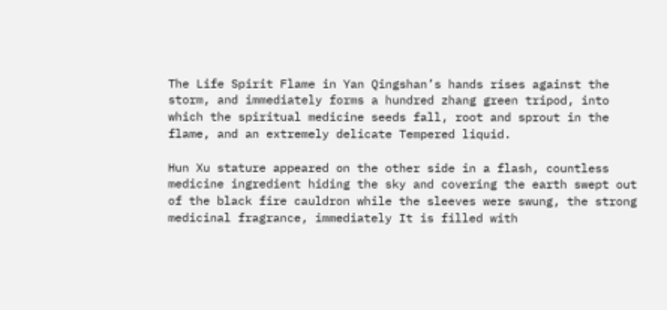The Life Spirit Flame in Yan Qingshan’s hands rises against the storm, and immediately forms a hundred zhang green tripod, into which the spiritual medicine seeds fall, root and sprout in the flame, and an extremely delicate Tempered liquid.

Hun Xu stature appeared on the other side in a flash, countless medicine ingredient hiding the sky and covering the earth swept out of the black fire cauldron while the sleeves were swung, the strong medicinal fragrance, immediately It is filled with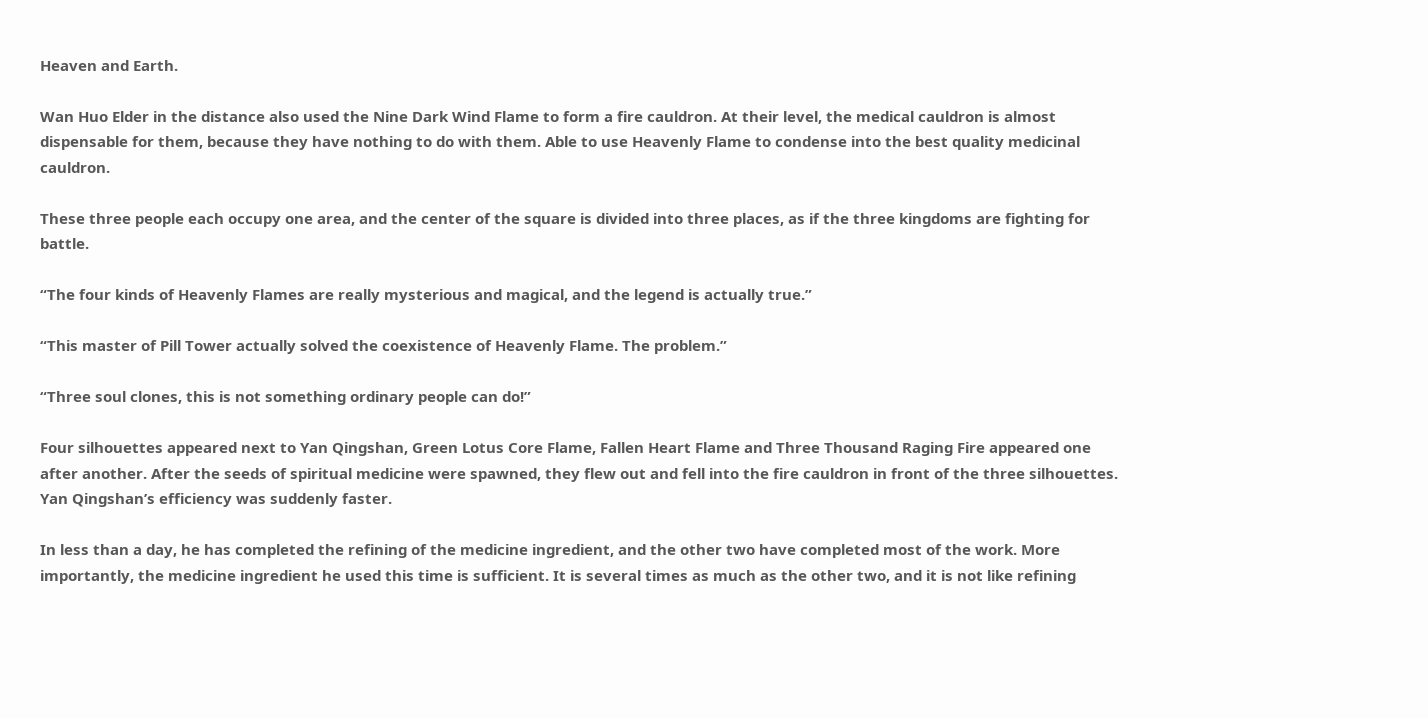Heaven and Earth.

Wan Huo Elder in the distance also used the Nine Dark Wind Flame to form a fire cauldron. At their level, the medical cauldron is almost dispensable for them, because they have nothing to do with them. Able to use Heavenly Flame to condense into the best quality medicinal cauldron.

These three people each occupy one area, and the center of the square is divided into three places, as if the three kingdoms are fighting for battle.

“The four kinds of Heavenly Flames are really mysterious and magical, and the legend is actually true.”

“This master of Pill Tower actually solved the coexistence of Heavenly Flame. The problem.”

“Three soul clones, this is not something ordinary people can do!”

Four silhouettes appeared next to Yan Qingshan, Green Lotus Core Flame, Fallen Heart Flame and Three Thousand Raging Fire appeared one after another. After the seeds of spiritual medicine were spawned, they flew out and fell into the fire cauldron in front of the three silhouettes. Yan Qingshan’s efficiency was suddenly faster.

In less than a day, he has completed the refining of the medicine ingredient, and the other two have completed most of the work. More importantly, the medicine ingredient he used this time is sufficient. It is several times as much as the other two, and it is not like refining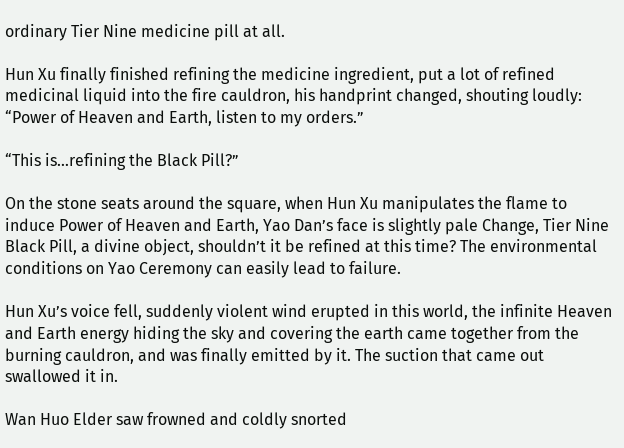ordinary Tier Nine medicine pill at all.

Hun Xu finally finished refining the medicine ingredient, put a lot of refined medicinal liquid into the fire cauldron, his handprint changed, shouting loudly: “Power of Heaven and Earth, listen to my orders.”

“This is…refining the Black Pill?”

On the stone seats around the square, when Hun Xu manipulates the flame to induce Power of Heaven and Earth, Yao Dan’s face is slightly pale Change, Tier Nine Black Pill, a divine object, shouldn’t it be refined at this time? The environmental conditions on Yao Ceremony can easily lead to failure.

Hun Xu’s voice fell, suddenly violent wind erupted in this world, the infinite Heaven and Earth energy hiding the sky and covering the earth came together from the burning cauldron, and was finally emitted by it. The suction that came out swallowed it in.

Wan Huo Elder saw frowned and coldly snorted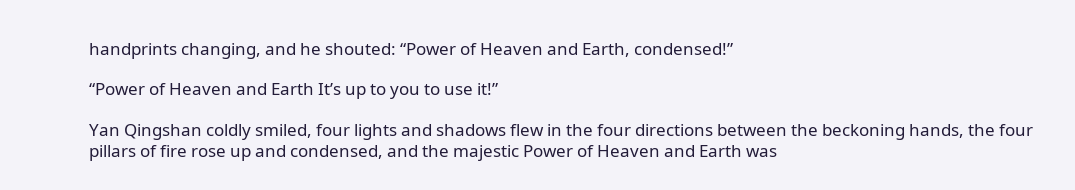handprints changing, and he shouted: “Power of Heaven and Earth, condensed!”

“Power of Heaven and Earth It’s up to you to use it!”

Yan Qingshan coldly smiled, four lights and shadows flew in the four directions between the beckoning hands, the four pillars of fire rose up and condensed, and the majestic Power of Heaven and Earth was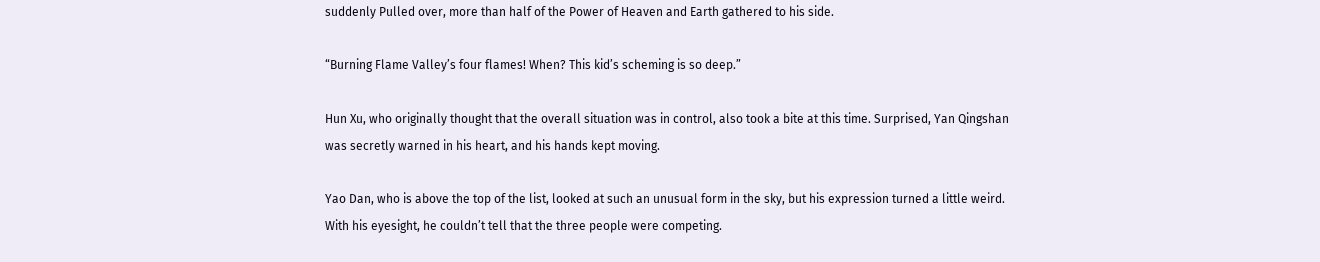suddenly Pulled over, more than half of the Power of Heaven and Earth gathered to his side.

“Burning Flame Valley’s four flames! When? This kid’s scheming is so deep.”

Hun Xu, who originally thought that the overall situation was in control, also took a bite at this time. Surprised, Yan Qingshan was secretly warned in his heart, and his hands kept moving.

Yao Dan, who is above the top of the list, looked at such an unusual form in the sky, but his expression turned a little weird. With his eyesight, he couldn’t tell that the three people were competing.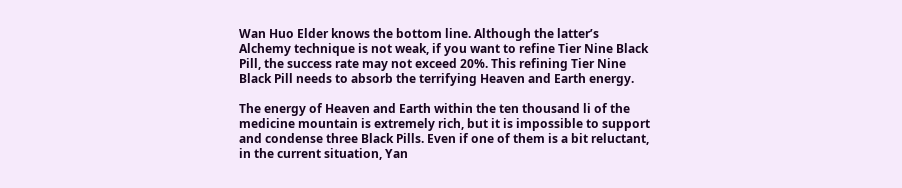Wan Huo Elder knows the bottom line. Although the latter’s Alchemy technique is not weak, if you want to refine Tier Nine Black Pill, the success rate may not exceed 20%. This refining Tier Nine Black Pill needs to absorb the terrifying Heaven and Earth energy.

The energy of Heaven and Earth within the ten thousand li of the medicine mountain is extremely rich, but it is impossible to support and condense three Black Pills. Even if one of them is a bit reluctant, in the current situation, Yan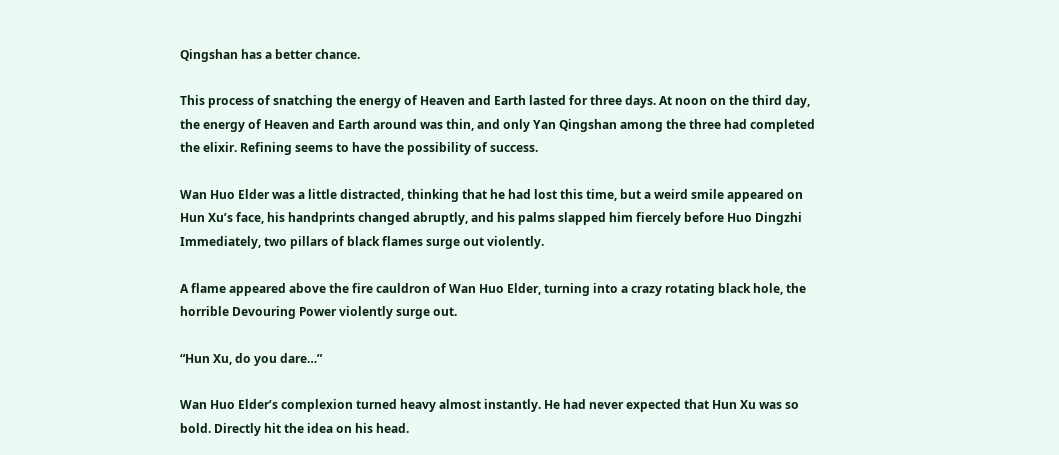Qingshan has a better chance.

This process of snatching the energy of Heaven and Earth lasted for three days. At noon on the third day, the energy of Heaven and Earth around was thin, and only Yan Qingshan among the three had completed the elixir. Refining seems to have the possibility of success.

Wan Huo Elder was a little distracted, thinking that he had lost this time, but a weird smile appeared on Hun Xu’s face, his handprints changed abruptly, and his palms slapped him fiercely before Huo Dingzhi Immediately, two pillars of black flames surge out violently.

A flame appeared above the fire cauldron of Wan Huo Elder, turning into a crazy rotating black hole, the horrible Devouring Power violently surge out.

“Hun Xu, do you dare…”

Wan Huo Elder’s complexion turned heavy almost instantly. He had never expected that Hun Xu was so bold. Directly hit the idea on his head.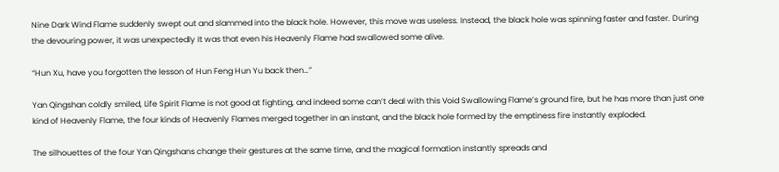Nine Dark Wind Flame suddenly swept out and slammed into the black hole. However, this move was useless. Instead, the black hole was spinning faster and faster. During the devouring power, it was unexpectedly It was that even his Heavenly Flame had swallowed some alive.

“Hun Xu, have you forgotten the lesson of Hun Feng Hun Yu back then…”

Yan Qingshan coldly smiled, Life Spirit Flame is not good at fighting, and indeed some can’t deal with this Void Swallowing Flame’s ground fire, but he has more than just one kind of Heavenly Flame, the four kinds of Heavenly Flames merged together in an instant, and the black hole formed by the emptiness fire instantly exploded.

The silhouettes of the four Yan Qingshans change their gestures at the same time, and the magical formation instantly spreads and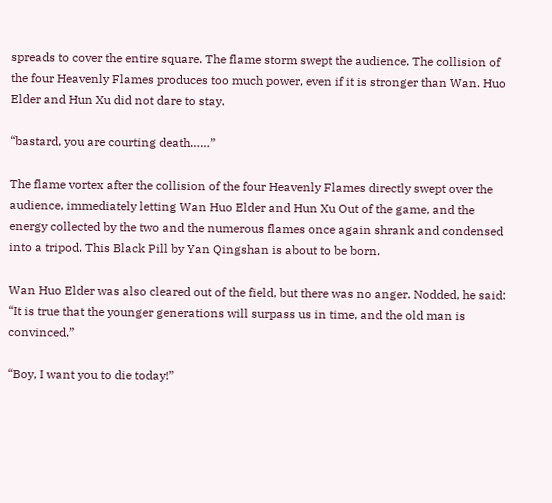spreads to cover the entire square. The flame storm swept the audience. The collision of the four Heavenly Flames produces too much power, even if it is stronger than Wan. Huo Elder and Hun Xu did not dare to stay.

“bastard, you are courting death……”

The flame vortex after the collision of the four Heavenly Flames directly swept over the audience, immediately letting Wan Huo Elder and Hun Xu Out of the game, and the energy collected by the two and the numerous flames once again shrank and condensed into a tripod. This Black Pill by Yan Qingshan is about to be born.

Wan Huo Elder was also cleared out of the field, but there was no anger. Nodded, he said: “It is true that the younger generations will surpass us in time, and the old man is convinced.”

“Boy, I want you to die today!”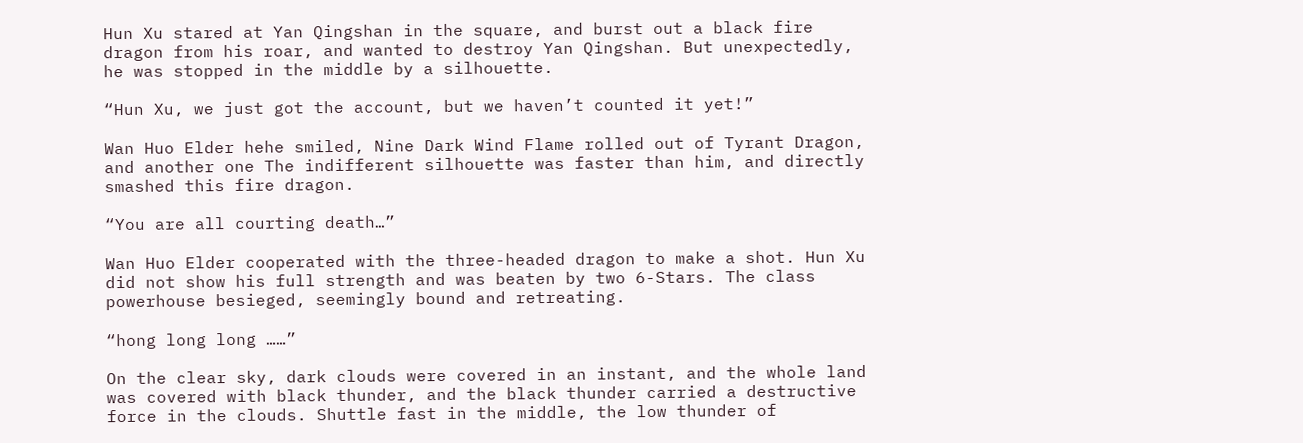Hun Xu stared at Yan Qingshan in the square, and burst out a black fire dragon from his roar, and wanted to destroy Yan Qingshan. But unexpectedly, he was stopped in the middle by a silhouette.

“Hun Xu, we just got the account, but we haven’t counted it yet!”

Wan Huo Elder hehe smiled, Nine Dark Wind Flame rolled out of Tyrant Dragon, and another one The indifferent silhouette was faster than him, and directly smashed this fire dragon.

“You are all courting death…”

Wan Huo Elder cooperated with the three-headed dragon to make a shot. Hun Xu did not show his full strength and was beaten by two 6-Stars. The class powerhouse besieged, seemingly bound and retreating.

“hong long long ……”

On the clear sky, dark clouds were covered in an instant, and the whole land was covered with black thunder, and the black thunder carried a destructive force in the clouds. Shuttle fast in the middle, the low thunder of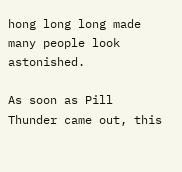hong long long made many people look astonished.

As soon as Pill Thunder came out, this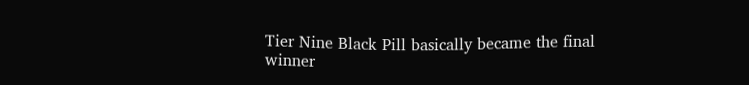Tier Nine Black Pill basically became the final winner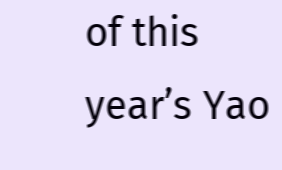of this year’s Yao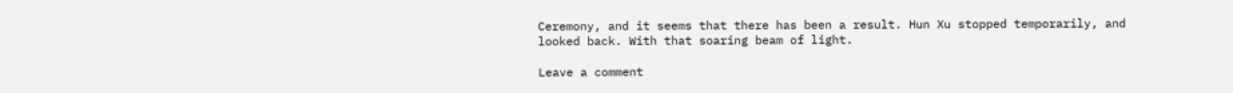Ceremony, and it seems that there has been a result. Hun Xu stopped temporarily, and looked back. With that soaring beam of light.

Leave a comment